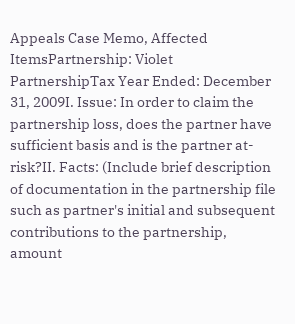Appeals Case Memo, Affected ItemsPartnership: Violet PartnershipTax Year Ended: December 31, 2009I. Issue: In order to claim the partnership loss, does the partner have sufficient basis and is the partner at-risk?II. Facts: (Include brief description of documentation in the partnership file such as partner's initial and subsequent contributions to the partnership, amount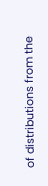of distributions from the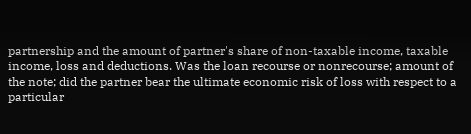partnership and the amount of partner's share of non-taxable income, taxable income, loss and deductions. Was the loan recourse or nonrecourse; amount of the note; did the partner bear the ultimate economic risk of loss with respect to a particular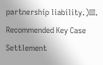partnership liability.)III. Recommended Key Case Settlement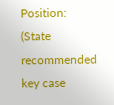Position: (State recommended key case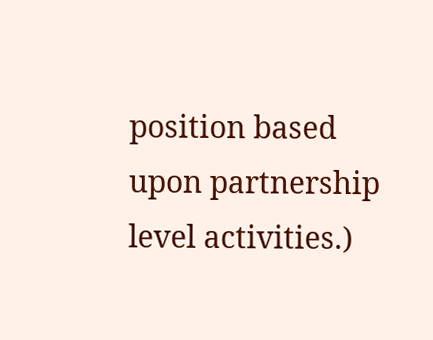position based upon partnership level activities.)